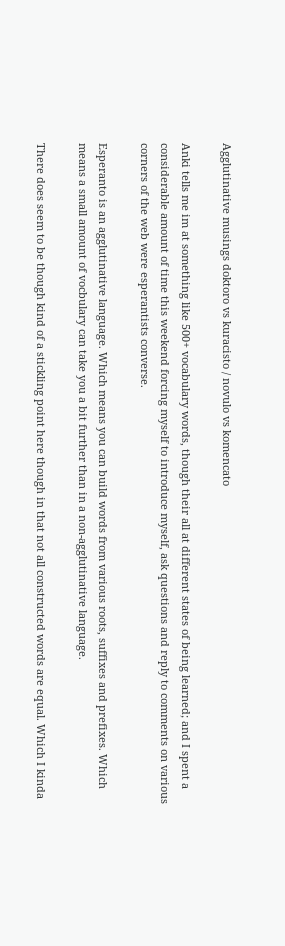Agglutinative musings doktoro vs kuracisto / novulo vs komencato

Anki tells me im at something like 500+ vocabulary words, though their all at different states of being learned; and I spent a considerable amount of time this weekend forcing myself to introduce myself, ask questions and reply to comments on various corners of the web were esperantists converse.

Esperanto is an agglutinative language. Which means you can build words from various roots, suffixes and prefixes. Which means a small amount of vocbulary can take you a bit further than in a non-agglutinative language.

There does seem to be though kind of a stickling point here though in that not all constructed words are equal. Which I kinda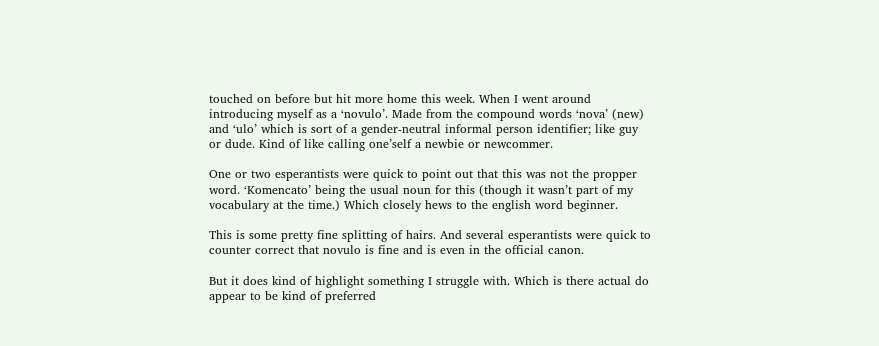touched on before but hit more home this week. When I went around introducing myself as a ‘novulo’. Made from the compound words ‘nova’ (new) and ‘ulo’ which is sort of a gender-neutral informal person identifier; like guy or dude. Kind of like calling one’self a newbie or newcommer.

One or two esperantists were quick to point out that this was not the propper word. ‘Komencato’ being the usual noun for this (though it wasn’t part of my vocabulary at the time.) Which closely hews to the english word beginner.

This is some pretty fine splitting of hairs. And several esperantists were quick to counter correct that novulo is fine and is even in the official canon.

But it does kind of highlight something I struggle with. Which is there actual do appear to be kind of preferred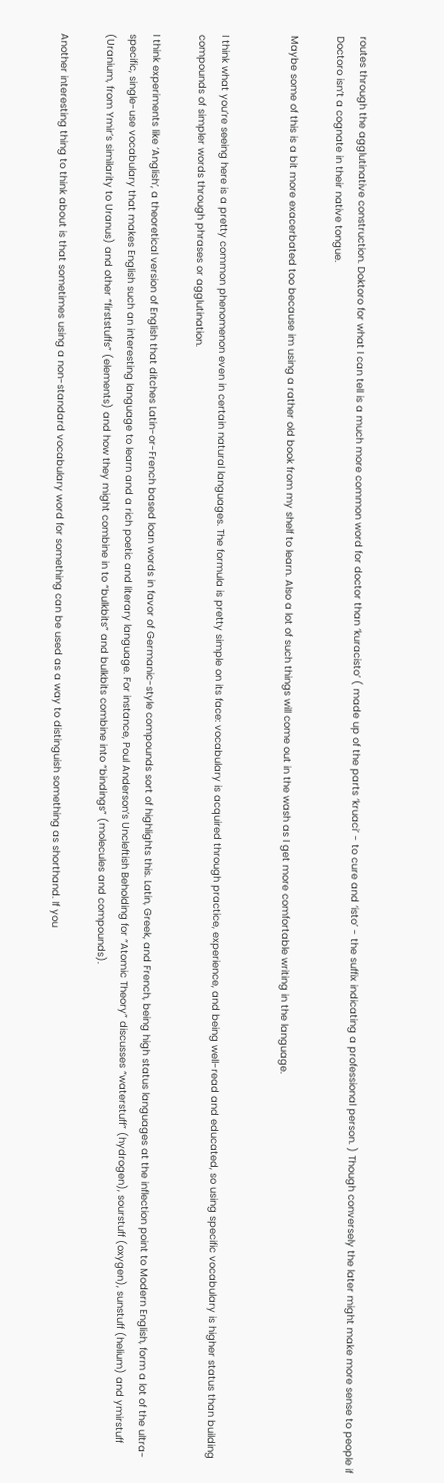routes through the agglutinative construction. Doktoro for what I can tell is a much more common word for doctor than ‘kuracisto’ ( made up of the parts ‘kruaci’ - to cure and ‘isto’ - the suffix indicating a professional person. ) Though conversely the later might make more sense to people if Doctoro isn’t a cognate in their native tongue.

Maybe some of this is a bit more exacerbated too because im using a rather old book from my shelf to learn. Also a lot of such things will come out in the wash as I get more comfortable writing in the language.


I think what you’re seeing here is a pretty common phenomenon even in certain natural languages. The formula is pretty simple on its face: vocabulary is acquired through practice, experience, and being well-read and educated, so using specific vocabulary is higher status than building compounds of simpler words through phrases or agglutination.

I think experiments like ‘Anglish’, a theoretical version of English that ditches Latin-or-French based loan words in favor of Germanic-style compounds sort of highlights this. Latin, Greek, and French, being high status languages at the inflection point to Modern English, form a lot of the ultra-specific, single-use vocabulary that makes English such an interesting language to learn and a rich poetic and literary language. For instance, Poul Anderson’s Uncleftish Beholding for “Atomic Theory” discusses “waterstuff” (hydrogen), sourstuff (oxygen), sunstuff (helium) and ymirstuff (Uranium, from Ymir’s similarity to Uranus) and other “firststuffs” (elements) and how they might combine in to “bulkbits” and bulkbits combine into “bindings” (molecules and compounds).

Another interesting thing to think about is that sometimes using a non-standard vocabulary word for something can be used as a way to distinguish something as shorthand. If you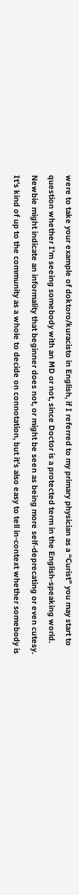were to take your example of doktoro/kuracisto in English, if I referred to my primary physician as a “Curist” you may start to question whether I’m seeing somebody with an MD or not, since Doctor is a protected term in the English-speaking world. Newbie might indicate an informality that beginner does not, or might be seen as being more self-deprecating or even cutesy. It’s kind of up to the community as a whole to decide on connotation, but it’s also easy to tell in-context whether somebody is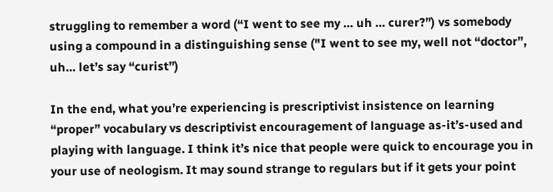struggling to remember a word (“I went to see my … uh … curer?”) vs somebody using a compound in a distinguishing sense ("I went to see my, well not “doctor”, uh… let’s say “curist”)

In the end, what you’re experiencing is prescriptivist insistence on learning “proper” vocabulary vs descriptivist encouragement of language as-it’s-used and playing with language. I think it’s nice that people were quick to encourage you in your use of neologism. It may sound strange to regulars but if it gets your point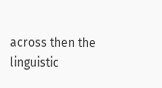across then the linguistic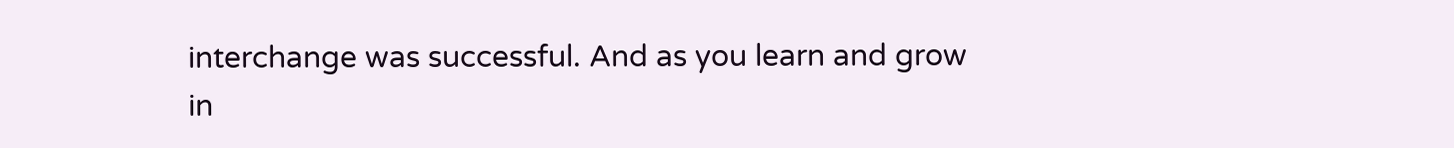interchange was successful. And as you learn and grow in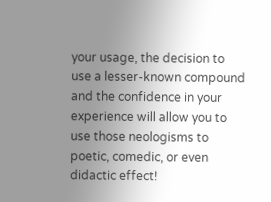your usage, the decision to use a lesser-known compound and the confidence in your experience will allow you to use those neologisms to poetic, comedic, or even didactic effect!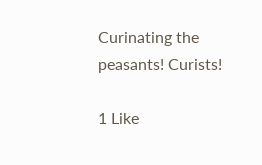Curinating the peasants! Curists!

1 Like